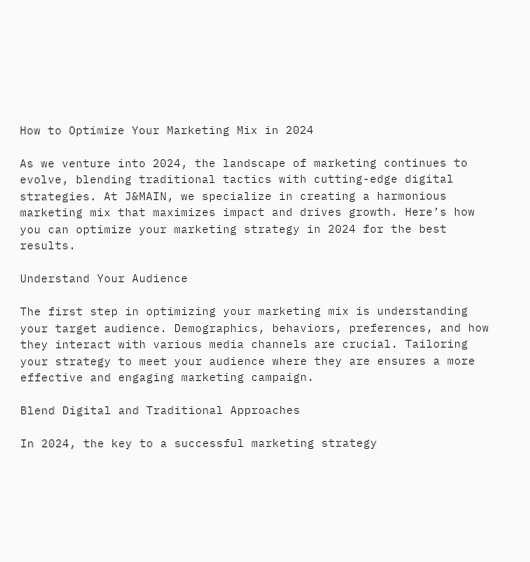How to Optimize Your Marketing Mix in 2024

As we venture into 2024, the landscape of marketing continues to evolve, blending traditional tactics with cutting-edge digital strategies. At J&MAIN, we specialize in creating a harmonious marketing mix that maximizes impact and drives growth. Here’s how you can optimize your marketing strategy in 2024 for the best results.

Understand Your Audience

The first step in optimizing your marketing mix is understanding your target audience. Demographics, behaviors, preferences, and how they interact with various media channels are crucial. Tailoring your strategy to meet your audience where they are ensures a more effective and engaging marketing campaign.

Blend Digital and Traditional Approaches

In 2024, the key to a successful marketing strategy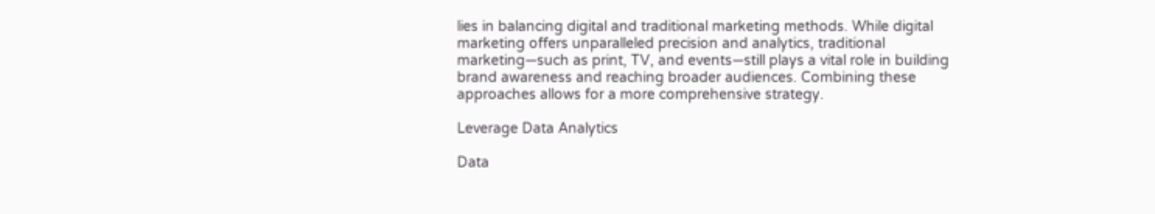lies in balancing digital and traditional marketing methods. While digital marketing offers unparalleled precision and analytics, traditional marketing—such as print, TV, and events—still plays a vital role in building brand awareness and reaching broader audiences. Combining these approaches allows for a more comprehensive strategy.

Leverage Data Analytics

Data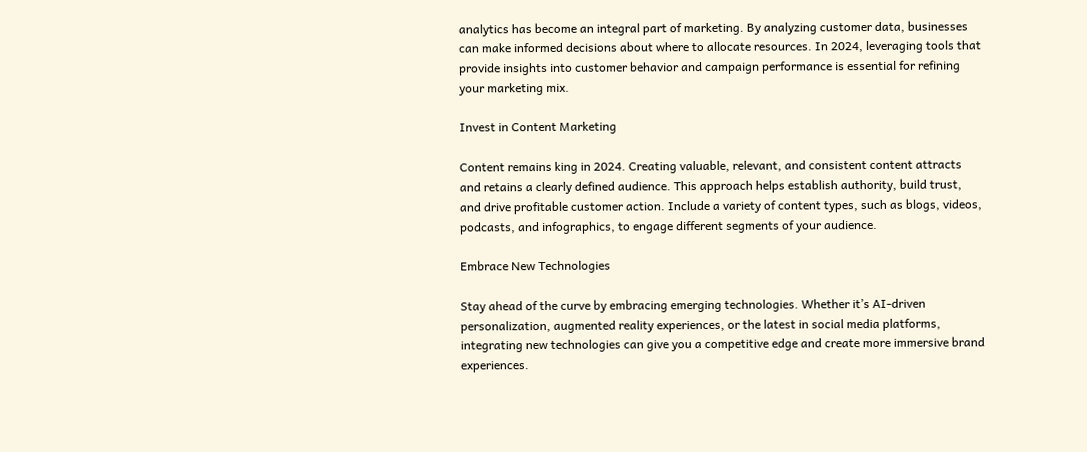analytics has become an integral part of marketing. By analyzing customer data, businesses can make informed decisions about where to allocate resources. In 2024, leveraging tools that provide insights into customer behavior and campaign performance is essential for refining your marketing mix.

Invest in Content Marketing

Content remains king in 2024. Creating valuable, relevant, and consistent content attracts and retains a clearly defined audience. This approach helps establish authority, build trust, and drive profitable customer action. Include a variety of content types, such as blogs, videos, podcasts, and infographics, to engage different segments of your audience.

Embrace New Technologies

Stay ahead of the curve by embracing emerging technologies. Whether it’s AI-driven personalization, augmented reality experiences, or the latest in social media platforms, integrating new technologies can give you a competitive edge and create more immersive brand experiences.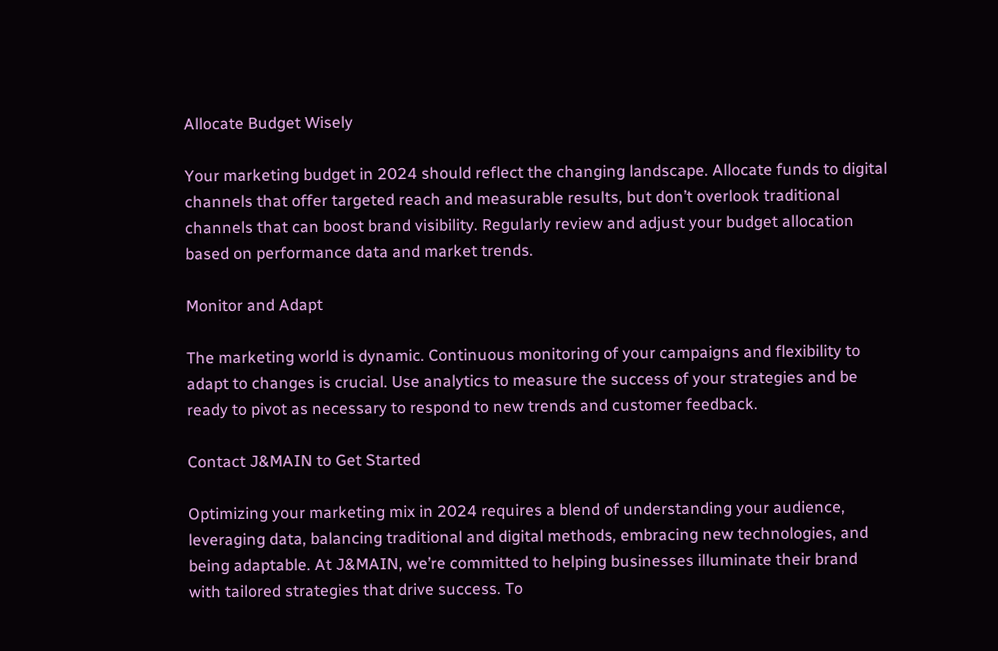Allocate Budget Wisely

Your marketing budget in 2024 should reflect the changing landscape. Allocate funds to digital channels that offer targeted reach and measurable results, but don’t overlook traditional channels that can boost brand visibility. Regularly review and adjust your budget allocation based on performance data and market trends.

Monitor and Adapt

The marketing world is dynamic. Continuous monitoring of your campaigns and flexibility to adapt to changes is crucial. Use analytics to measure the success of your strategies and be ready to pivot as necessary to respond to new trends and customer feedback.

Contact J&MAIN to Get Started

Optimizing your marketing mix in 2024 requires a blend of understanding your audience, leveraging data, balancing traditional and digital methods, embracing new technologies, and being adaptable. At J&MAIN, we’re committed to helping businesses illuminate their brand with tailored strategies that drive success. To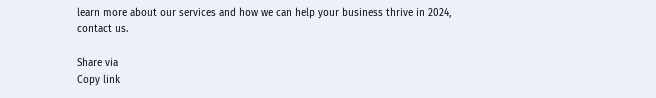learn more about our services and how we can help your business thrive in 2024, contact us.

Share via
Copy link